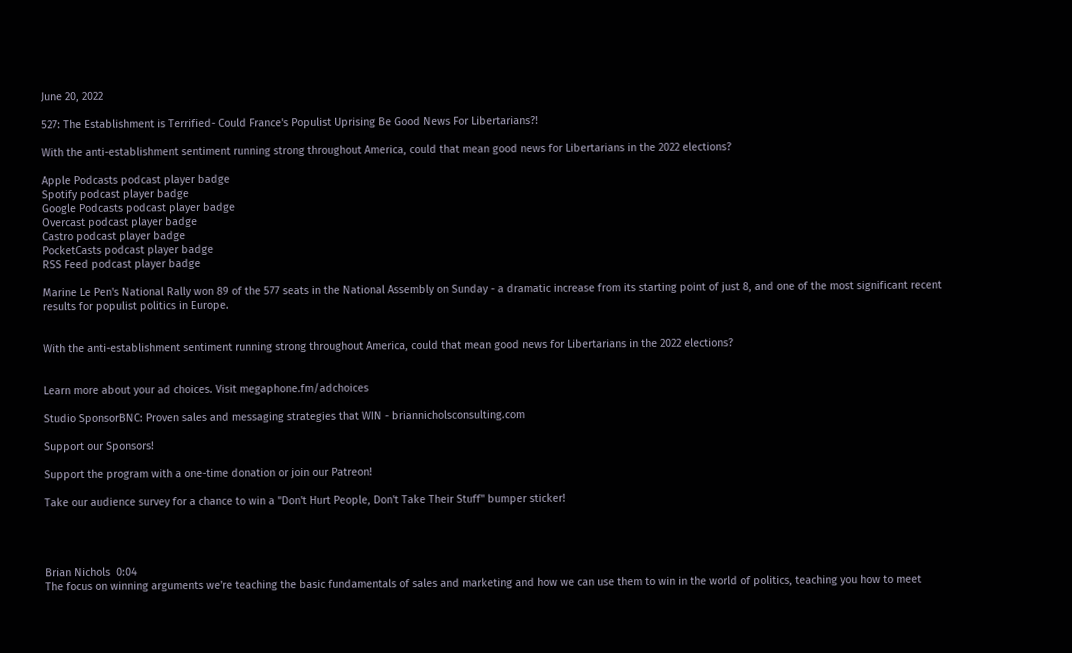June 20, 2022

527: The Establishment is Terrified- Could France's Populist Uprising Be Good News For Libertarians?!

With the anti-establishment sentiment running strong throughout America, could that mean good news for Libertarians in the 2022 elections?

Apple Podcasts podcast player badge
Spotify podcast player badge
Google Podcasts podcast player badge
Overcast podcast player badge
Castro podcast player badge
PocketCasts podcast player badge
RSS Feed podcast player badge

Marine Le Pen's National Rally won 89 of the 577 seats in the National Assembly on Sunday - a dramatic increase from its starting point of just 8, and one of the most significant recent results for populist politics in Europe.


With the anti-establishment sentiment running strong throughout America, could that mean good news for Libertarians in the 2022 elections?


Learn more about your ad choices. Visit megaphone.fm/adchoices

Studio SponsorBNC: Proven sales and messaging strategies that WIN - briannicholsconsulting.com

Support our Sponsors!

Support the program with a one-time donation or join our Patreon!

Take our audience survey for a chance to win a "Don't Hurt People, Don't Take Their Stuff" bumper sticker!




Brian Nichols  0:04
The focus on winning arguments we're teaching the basic fundamentals of sales and marketing and how we can use them to win in the world of politics, teaching you how to meet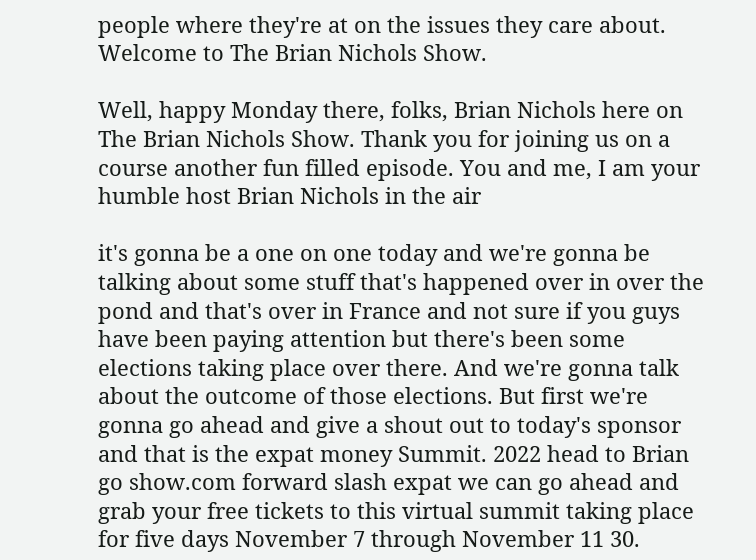people where they're at on the issues they care about. Welcome to The Brian Nichols Show.

Well, happy Monday there, folks, Brian Nichols here on The Brian Nichols Show. Thank you for joining us on a course another fun filled episode. You and me, I am your humble host Brian Nichols in the air

it's gonna be a one on one today and we're gonna be talking about some stuff that's happened over in over the pond and that's over in France and not sure if you guys have been paying attention but there's been some elections taking place over there. And we're gonna talk about the outcome of those elections. But first we're gonna go ahead and give a shout out to today's sponsor and that is the expat money Summit. 2022 head to Brian go show.com forward slash expat we can go ahead and grab your free tickets to this virtual summit taking place for five days November 7 through November 11 30.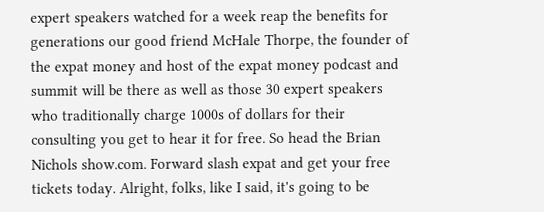expert speakers watched for a week reap the benefits for generations our good friend McHale Thorpe, the founder of the expat money and host of the expat money podcast and summit will be there as well as those 30 expert speakers who traditionally charge 1000s of dollars for their consulting you get to hear it for free. So head the Brian Nichols show.com. Forward slash expat and get your free tickets today. Alright, folks, like I said, it's going to be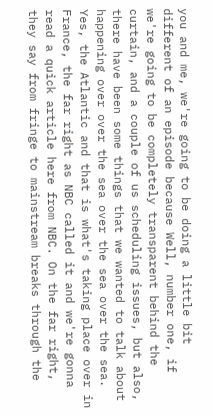you and me, we're going to be doing a little bit different of an episode because Well, number one, if we're going to be completely transparent behind the curtain, and a couple of us scheduling issues, but also, there have been some things that we wanted to talk about happening over over the sea over the sea over the sea. Yes, the Atlantic and that is what's taking place over in France, the far right as NBC called it and we're gonna read a quick article here from NBC. On the far right, they say from fringe to mainstream breaks through the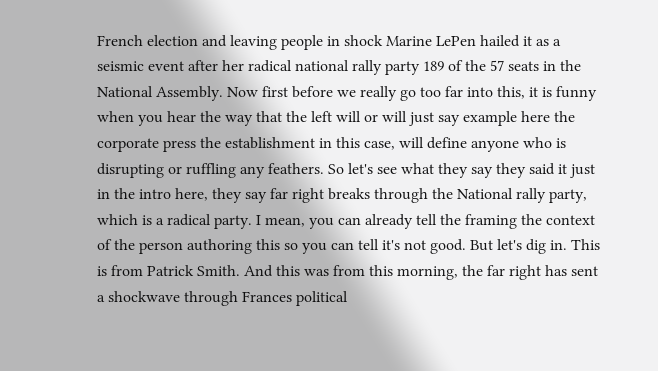French election and leaving people in shock Marine LePen hailed it as a seismic event after her radical national rally party 189 of the 57 seats in the National Assembly. Now first before we really go too far into this, it is funny when you hear the way that the left will or will just say example here the corporate press the establishment in this case, will define anyone who is disrupting or ruffling any feathers. So let's see what they say they said it just in the intro here, they say far right breaks through the National rally party, which is a radical party. I mean, you can already tell the framing the context of the person authoring this so you can tell it's not good. But let's dig in. This is from Patrick Smith. And this was from this morning, the far right has sent a shockwave through Frances political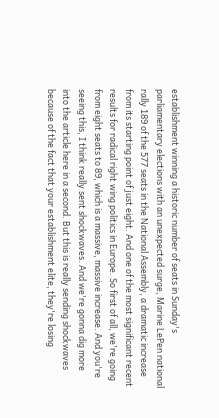establishment winning a historic number of seats in Sunday's parliamentary elections with an unexpected surge, Marine LePen national rally 189 of the 577 seats in the National Assembly, a dramatic increase from its starting point of just eight. And one of the most significant recent results for radical right wing politics in Europe. So first of all, we're going from eight seats to 89, which is a massive, massive increase. And you're seeing this, I think really sent shockwaves. And we're gonna dig more into the article here in a second. But this is really sending shockwaves because of the fact that your establishment elite, they're losing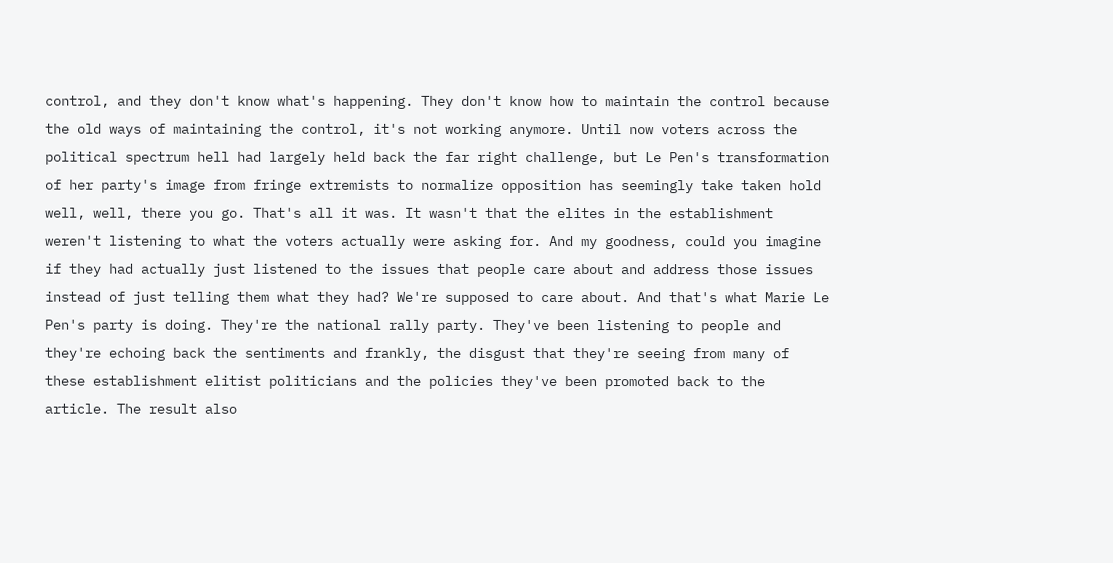control, and they don't know what's happening. They don't know how to maintain the control because the old ways of maintaining the control, it's not working anymore. Until now voters across the political spectrum hell had largely held back the far right challenge, but Le Pen's transformation of her party's image from fringe extremists to normalize opposition has seemingly take taken hold well, well, there you go. That's all it was. It wasn't that the elites in the establishment weren't listening to what the voters actually were asking for. And my goodness, could you imagine if they had actually just listened to the issues that people care about and address those issues instead of just telling them what they had? We're supposed to care about. And that's what Marie Le Pen's party is doing. They're the national rally party. They've been listening to people and they're echoing back the sentiments and frankly, the disgust that they're seeing from many of these establishment elitist politicians and the policies they've been promoted back to the article. The result also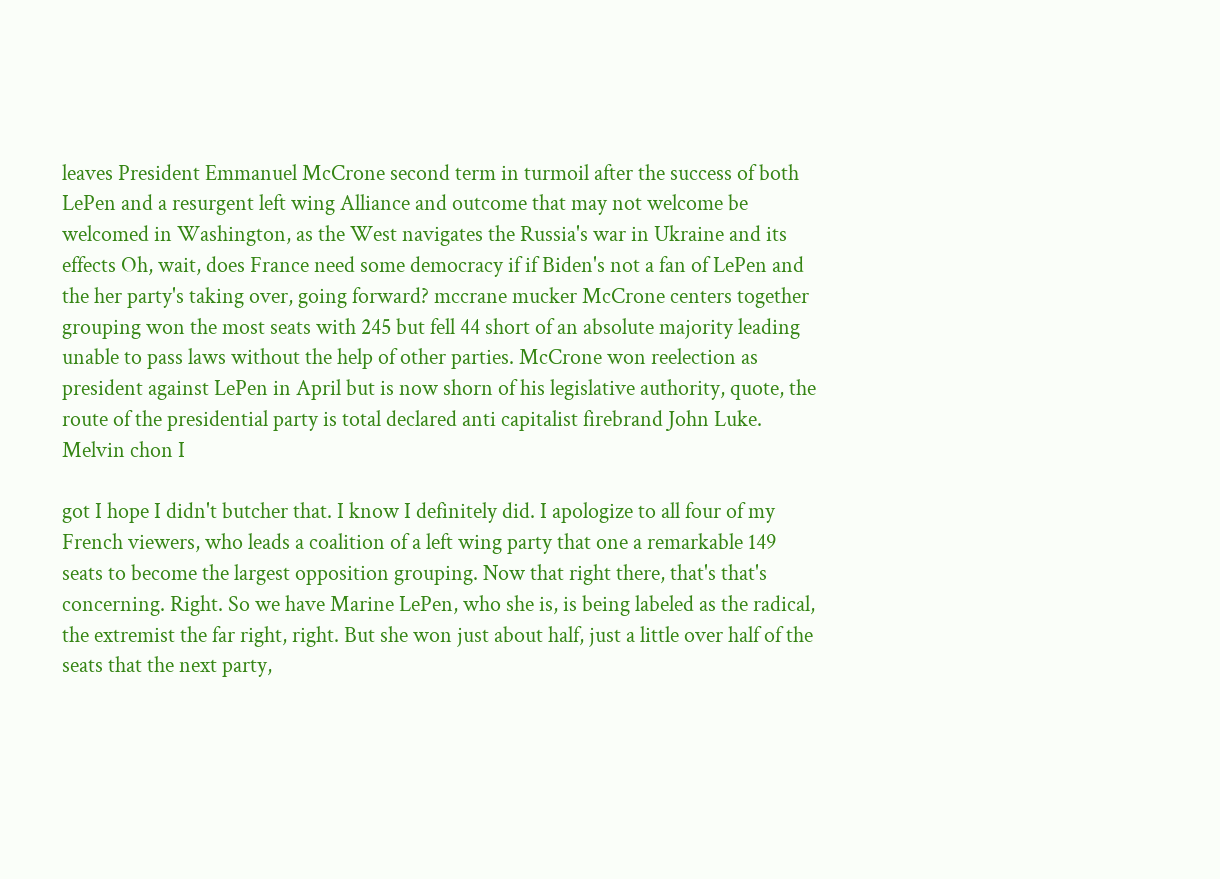leaves President Emmanuel McCrone second term in turmoil after the success of both LePen and a resurgent left wing Alliance and outcome that may not welcome be welcomed in Washington, as the West navigates the Russia's war in Ukraine and its effects Oh, wait, does France need some democracy if if Biden's not a fan of LePen and the her party's taking over, going forward? mccrane mucker McCrone centers together grouping won the most seats with 245 but fell 44 short of an absolute majority leading unable to pass laws without the help of other parties. McCrone won reelection as president against LePen in April but is now shorn of his legislative authority, quote, the route of the presidential party is total declared anti capitalist firebrand John Luke. Melvin chon I

got I hope I didn't butcher that. I know I definitely did. I apologize to all four of my French viewers, who leads a coalition of a left wing party that one a remarkable 149 seats to become the largest opposition grouping. Now that right there, that's that's concerning. Right. So we have Marine LePen, who she is, is being labeled as the radical, the extremist the far right, right. But she won just about half, just a little over half of the seats that the next party,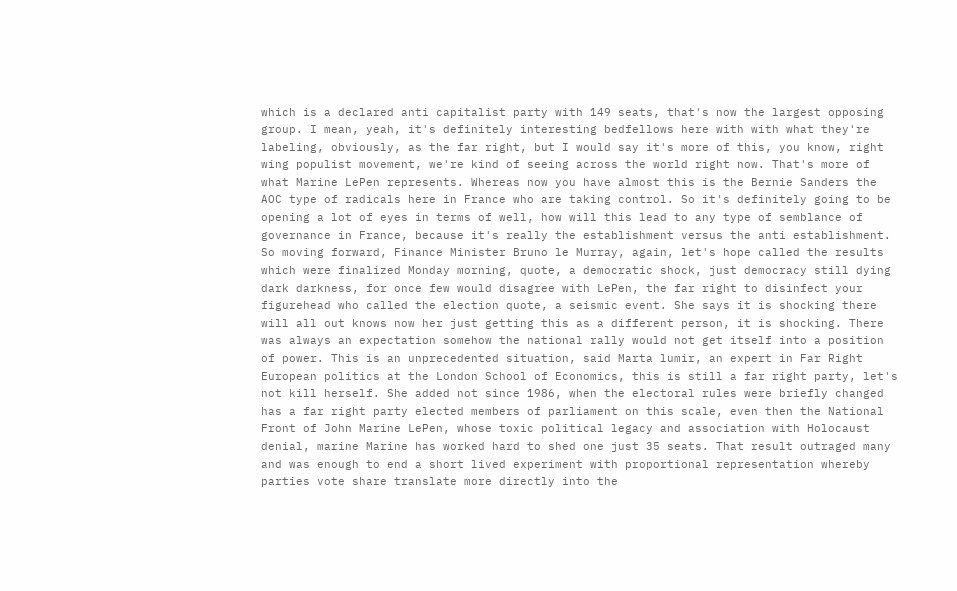which is a declared anti capitalist party with 149 seats, that's now the largest opposing group. I mean, yeah, it's definitely interesting bedfellows here with with what they're labeling, obviously, as the far right, but I would say it's more of this, you know, right wing populist movement, we're kind of seeing across the world right now. That's more of what Marine LePen represents. Whereas now you have almost this is the Bernie Sanders the AOC type of radicals here in France who are taking control. So it's definitely going to be opening a lot of eyes in terms of well, how will this lead to any type of semblance of governance in France, because it's really the establishment versus the anti establishment. So moving forward, Finance Minister Bruno le Murray, again, let's hope called the results which were finalized Monday morning, quote, a democratic shock, just democracy still dying dark darkness, for once few would disagree with LePen, the far right to disinfect your figurehead who called the election quote, a seismic event. She says it is shocking there will all out knows now her just getting this as a different person, it is shocking. There was always an expectation somehow the national rally would not get itself into a position of power. This is an unprecedented situation, said Marta lumir, an expert in Far Right European politics at the London School of Economics, this is still a far right party, let's not kill herself. She added not since 1986, when the electoral rules were briefly changed has a far right party elected members of parliament on this scale, even then the National Front of John Marine LePen, whose toxic political legacy and association with Holocaust denial, marine Marine has worked hard to shed one just 35 seats. That result outraged many and was enough to end a short lived experiment with proportional representation whereby parties vote share translate more directly into the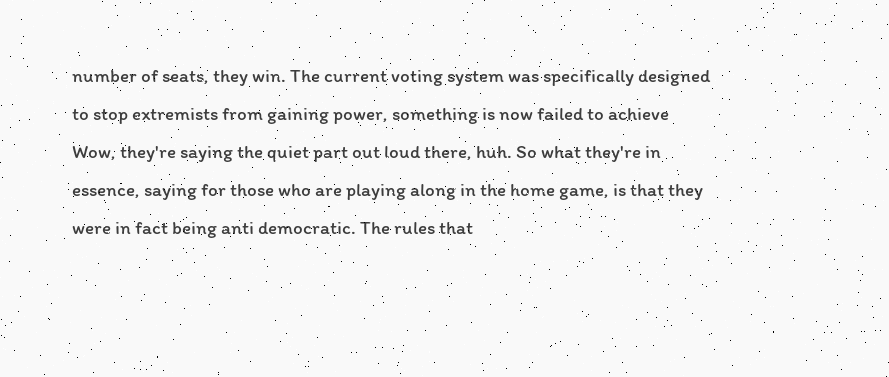number of seats, they win. The current voting system was specifically designed to stop extremists from gaining power, something is now failed to achieve Wow, they're saying the quiet part out loud there, huh. So what they're in essence, saying for those who are playing along in the home game, is that they were in fact being anti democratic. The rules that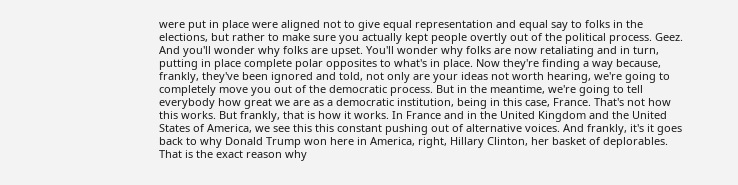were put in place were aligned not to give equal representation and equal say to folks in the elections, but rather to make sure you actually kept people overtly out of the political process. Geez. And you'll wonder why folks are upset. You'll wonder why folks are now retaliating and in turn, putting in place complete polar opposites to what's in place. Now they're finding a way because, frankly, they've been ignored and told, not only are your ideas not worth hearing, we're going to completely move you out of the democratic process. But in the meantime, we're going to tell everybody how great we are as a democratic institution, being in this case, France. That's not how this works. But frankly, that is how it works. In France and in the United Kingdom and the United States of America, we see this this constant pushing out of alternative voices. And frankly, it's it goes back to why Donald Trump won here in America, right, Hillary Clinton, her basket of deplorables. That is the exact reason why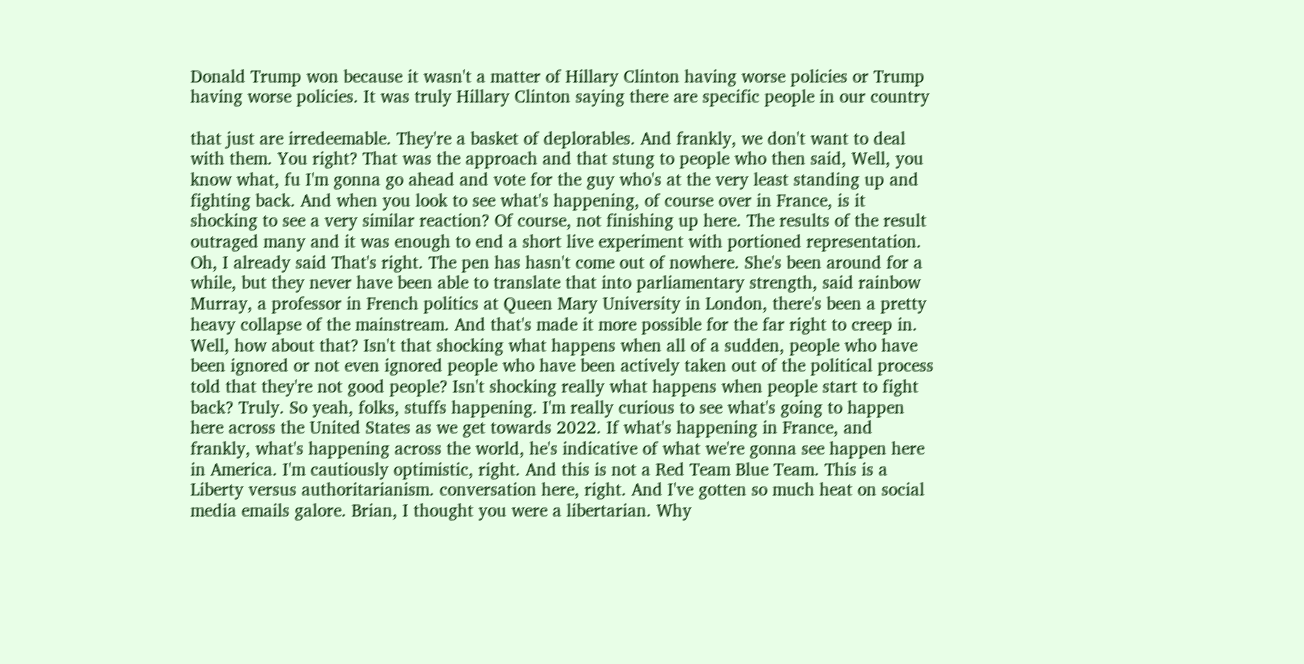Donald Trump won because it wasn't a matter of Hillary Clinton having worse policies or Trump having worse policies. It was truly Hillary Clinton saying there are specific people in our country

that just are irredeemable. They're a basket of deplorables. And frankly, we don't want to deal with them. You right? That was the approach and that stung to people who then said, Well, you know what, fu I'm gonna go ahead and vote for the guy who's at the very least standing up and fighting back. And when you look to see what's happening, of course over in France, is it shocking to see a very similar reaction? Of course, not finishing up here. The results of the result outraged many and it was enough to end a short live experiment with portioned representation. Oh, I already said That's right. The pen has hasn't come out of nowhere. She's been around for a while, but they never have been able to translate that into parliamentary strength, said rainbow Murray, a professor in French politics at Queen Mary University in London, there's been a pretty heavy collapse of the mainstream. And that's made it more possible for the far right to creep in. Well, how about that? Isn't that shocking what happens when all of a sudden, people who have been ignored or not even ignored people who have been actively taken out of the political process told that they're not good people? Isn't shocking really what happens when people start to fight back? Truly. So yeah, folks, stuffs happening. I'm really curious to see what's going to happen here across the United States as we get towards 2022. If what's happening in France, and frankly, what's happening across the world, he's indicative of what we're gonna see happen here in America. I'm cautiously optimistic, right. And this is not a Red Team Blue Team. This is a Liberty versus authoritarianism. conversation here, right. And I've gotten so much heat on social media emails galore. Brian, I thought you were a libertarian. Why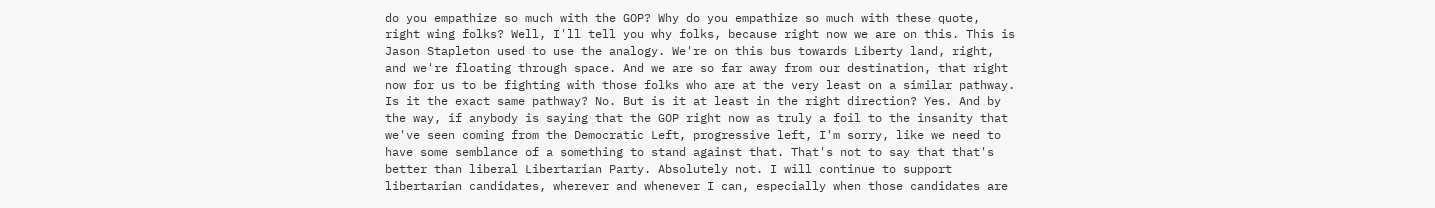do you empathize so much with the GOP? Why do you empathize so much with these quote, right wing folks? Well, I'll tell you why folks, because right now we are on this. This is Jason Stapleton used to use the analogy. We're on this bus towards Liberty land, right, and we're floating through space. And we are so far away from our destination, that right now for us to be fighting with those folks who are at the very least on a similar pathway. Is it the exact same pathway? No. But is it at least in the right direction? Yes. And by the way, if anybody is saying that the GOP right now as truly a foil to the insanity that we've seen coming from the Democratic Left, progressive left, I'm sorry, like we need to have some semblance of a something to stand against that. That's not to say that that's better than liberal Libertarian Party. Absolutely not. I will continue to support libertarian candidates, wherever and whenever I can, especially when those candidates are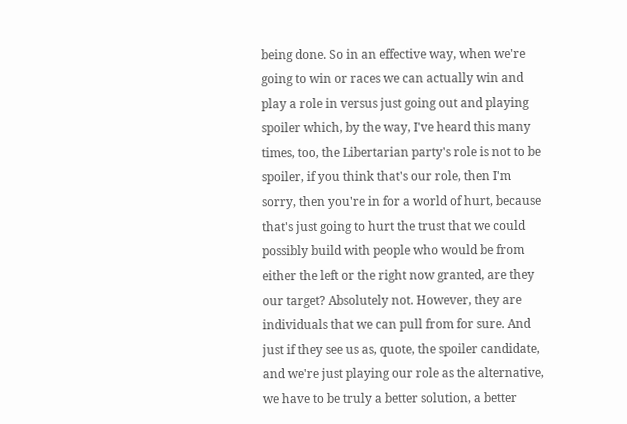being done. So in an effective way, when we're going to win or races we can actually win and play a role in versus just going out and playing spoiler which, by the way, I've heard this many times, too, the Libertarian party's role is not to be spoiler, if you think that's our role, then I'm sorry, then you're in for a world of hurt, because that's just going to hurt the trust that we could possibly build with people who would be from either the left or the right now granted, are they our target? Absolutely not. However, they are individuals that we can pull from for sure. And just if they see us as, quote, the spoiler candidate, and we're just playing our role as the alternative, we have to be truly a better solution, a better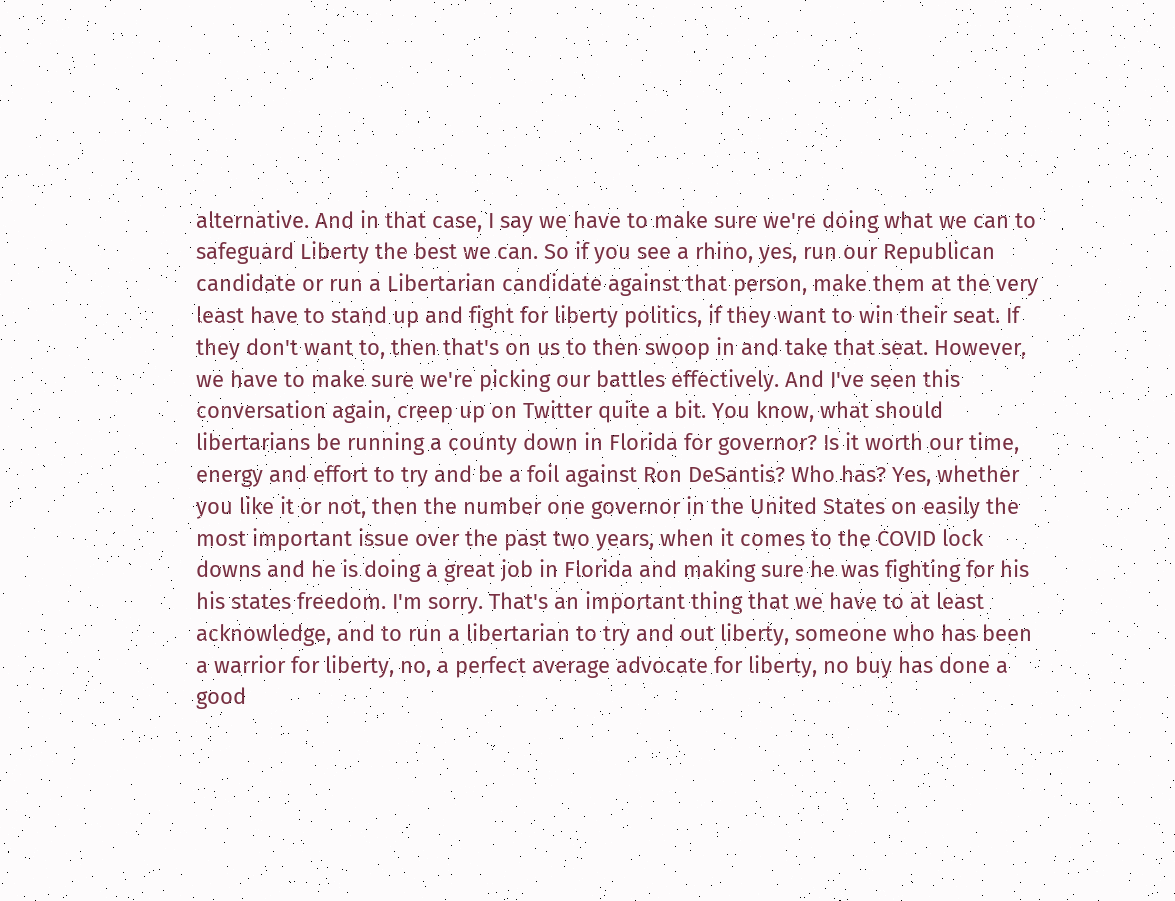alternative. And in that case, I say we have to make sure we're doing what we can to safeguard Liberty the best we can. So if you see a rhino, yes, run our Republican candidate or run a Libertarian candidate against that person, make them at the very least have to stand up and fight for liberty politics, if they want to win their seat. If they don't want to, then that's on us to then swoop in and take that seat. However, we have to make sure we're picking our battles effectively. And I've seen this conversation again, creep up on Twitter quite a bit. You know, what should libertarians be running a county down in Florida for governor? Is it worth our time, energy and effort to try and be a foil against Ron DeSantis? Who has? Yes, whether you like it or not, then the number one governor in the United States on easily the most important issue over the past two years, when it comes to the COVID lock downs and he is doing a great job in Florida and making sure he was fighting for his his states freedom. I'm sorry. That's an important thing that we have to at least acknowledge, and to run a libertarian to try and out liberty, someone who has been a warrior for liberty, no, a perfect average advocate for liberty, no buy has done a good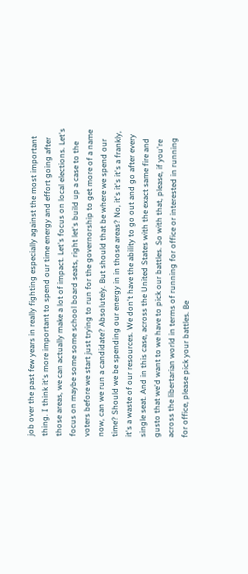job over the past few years in really fighting especially against the most important thing. I think it's more important to spend our time energy and effort going after those areas, we can actually make a lot of impact. Let's focus on local elections. Let's focus on maybe some some school board seats, right let's build up a case to the voters before we start just trying to run for the governorship to get more of a name now, can we run a candidate? Absolutely. But should that be where we spend our time? Should we be spending our energy in in those areas? No, it's it's it's a frankly, it's a waste of our resources. We don't have the ability to go out and go after every single seat. And in this case, across the United States with the exact same fire and gusto that we'd want to we have to pick our battles. So with that, please, if you're across the libertarian world in terms of running for office or interested in running for office, please pick your battles. Be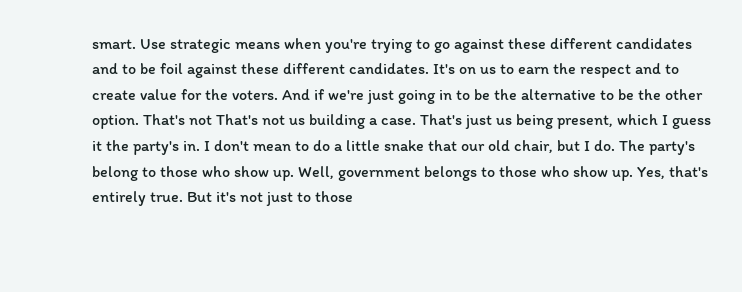smart. Use strategic means when you're trying to go against these different candidates and to be foil against these different candidates. It's on us to earn the respect and to create value for the voters. And if we're just going in to be the alternative to be the other option. That's not That's not us building a case. That's just us being present, which I guess it the party's in. I don't mean to do a little snake that our old chair, but I do. The party's belong to those who show up. Well, government belongs to those who show up. Yes, that's entirely true. But it's not just to those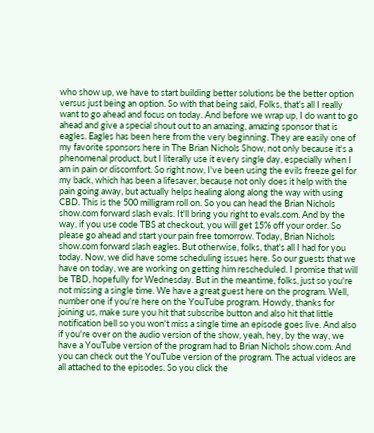who show up, we have to start building better solutions be the better option versus just being an option. So with that being said, Folks, that's all I really want to go ahead and focus on today. And before we wrap up, I do want to go ahead and give a special shout out to an amazing, amazing sponsor that is eagles. Eagles has been here from the very beginning. They are easily one of my favorite sponsors here in The Brian Nichols Show, not only because it's a phenomenal product, but I literally use it every single day, especially when I am in pain or discomfort. So right now, I've been using the evils freeze gel for my back, which has been a lifesaver, because not only does it help with the pain going away, but actually helps healing along along the way with using CBD. This is the 500 milligram roll on. So you can head the Brian Nichols show.com forward slash evals. It'll bring you right to evals.com. And by the way, if you use code TBS at checkout, you will get 15% off your order. So please go ahead and start your pain free tomorrow. Today, Brian Nichols show.com forward slash eagles. But otherwise, folks, that's all I had for you today. Now, we did have some scheduling issues here. So our guests that we have on today, we are working on getting him rescheduled. I promise that will be TBD, hopefully for Wednesday. But in the meantime, folks, just so you're not missing a single time. We have a great guest here on the program. Well, number one if you're here on the YouTube program. Howdy, thanks for joining us, make sure you hit that subscribe button and also hit that little notification bell so you won't miss a single time an episode goes live. And also if you're over on the audio version of the show, yeah, hey, by the way, we have a YouTube version of the program had to Brian Nichols show.com. And you can check out the YouTube version of the program. The actual videos are all attached to the episodes. So you click the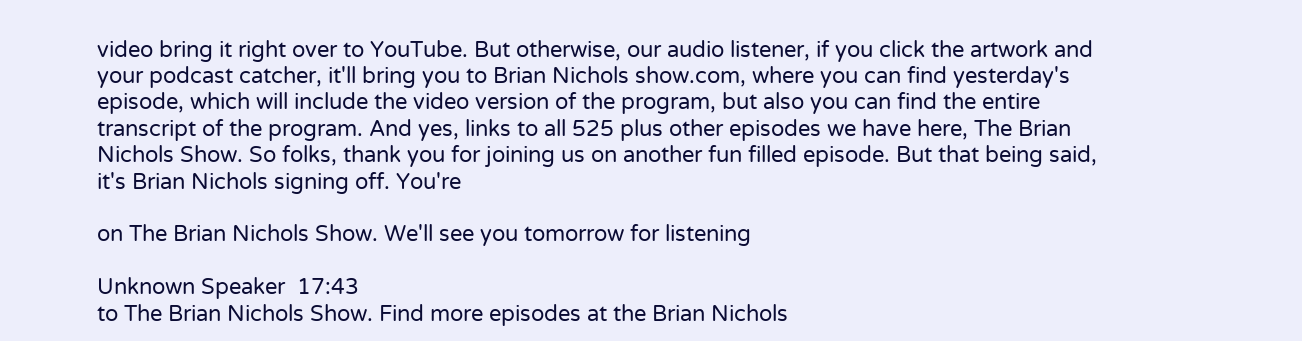video bring it right over to YouTube. But otherwise, our audio listener, if you click the artwork and your podcast catcher, it'll bring you to Brian Nichols show.com, where you can find yesterday's episode, which will include the video version of the program, but also you can find the entire transcript of the program. And yes, links to all 525 plus other episodes we have here, The Brian Nichols Show. So folks, thank you for joining us on another fun filled episode. But that being said, it's Brian Nichols signing off. You're

on The Brian Nichols Show. We'll see you tomorrow for listening

Unknown Speaker  17:43
to The Brian Nichols Show. Find more episodes at the Brian Nichols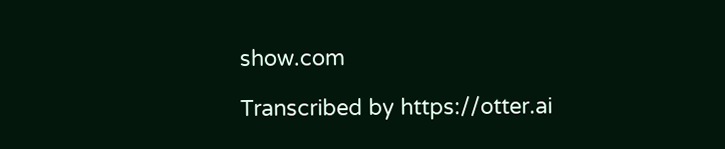show.com

Transcribed by https://otter.ai